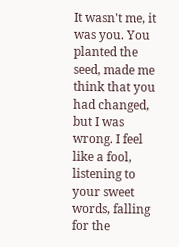It wasn't me, it was you. You planted the seed, made me think that you had changed, but I was wrong. I feel like a fool, listening to your sweet words, falling for the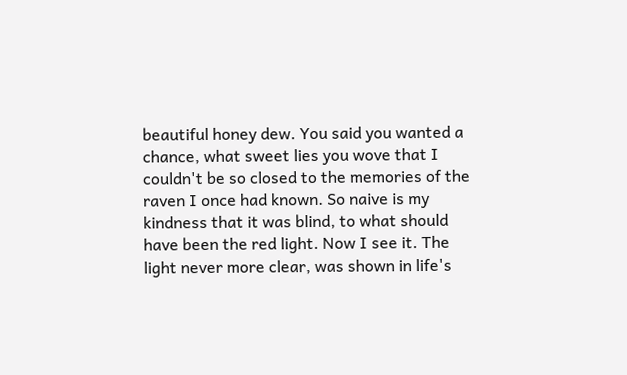beautiful honey dew. You said you wanted a chance, what sweet lies you wove that I couldn't be so closed to the memories of the raven I once had known. So naive is my kindness that it was blind, to what should have been the red light. Now I see it. The light never more clear, was shown in life's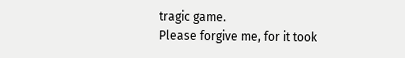tragic game.
Please forgive me, for it took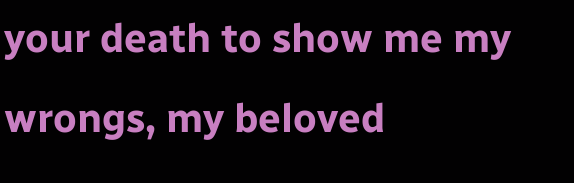your death to show me my wrongs, my beloved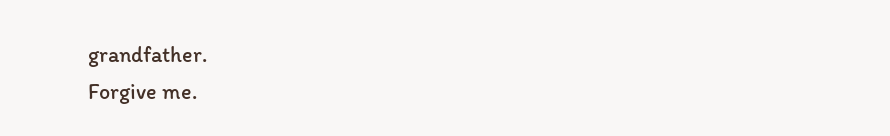grandfather.
Forgive me.